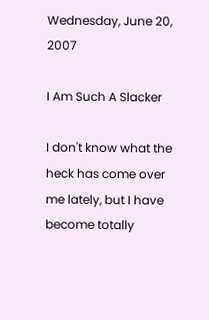Wednesday, June 20, 2007

I Am Such A Slacker

I don't know what the heck has come over me lately, but I have become totally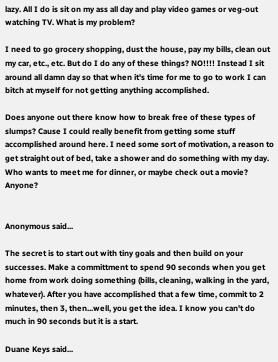lazy. All I do is sit on my ass all day and play video games or veg-out watching TV. What is my problem?

I need to go grocery shopping, dust the house, pay my bills, clean out my car, etc., etc. But do I do any of these things? NO!!!! Instead I sit around all damn day so that when it's time for me to go to work I can bitch at myself for not getting anything accomplished.

Does anyone out there know how to break free of these types of slumps? Cause I could really benefit from getting some stuff accomplished around here. I need some sort of motivation, a reason to get straight out of bed, take a shower and do something with my day. Who wants to meet me for dinner, or maybe check out a movie? Anyone?


Anonymous said...

The secret is to start out with tiny goals and then build on your successes. Make a committment to spend 90 seconds when you get home from work doing something (bills, cleaning, walking in the yard, whatever). After you have accomplished that a few time, commit to 2 minutes, then 3, then...well, you get the idea. I know you can't do much in 90 seconds but it is a start.

Duane Keys said...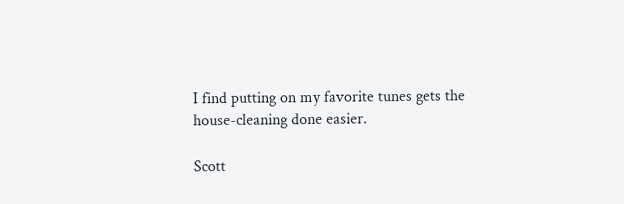I find putting on my favorite tunes gets the house-cleaning done easier.

Scott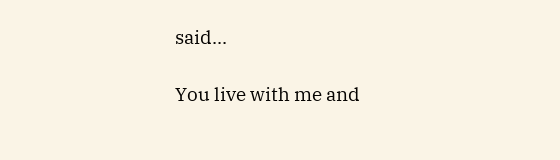said...

You live with me and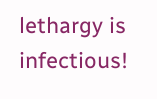lethargy is infectious!